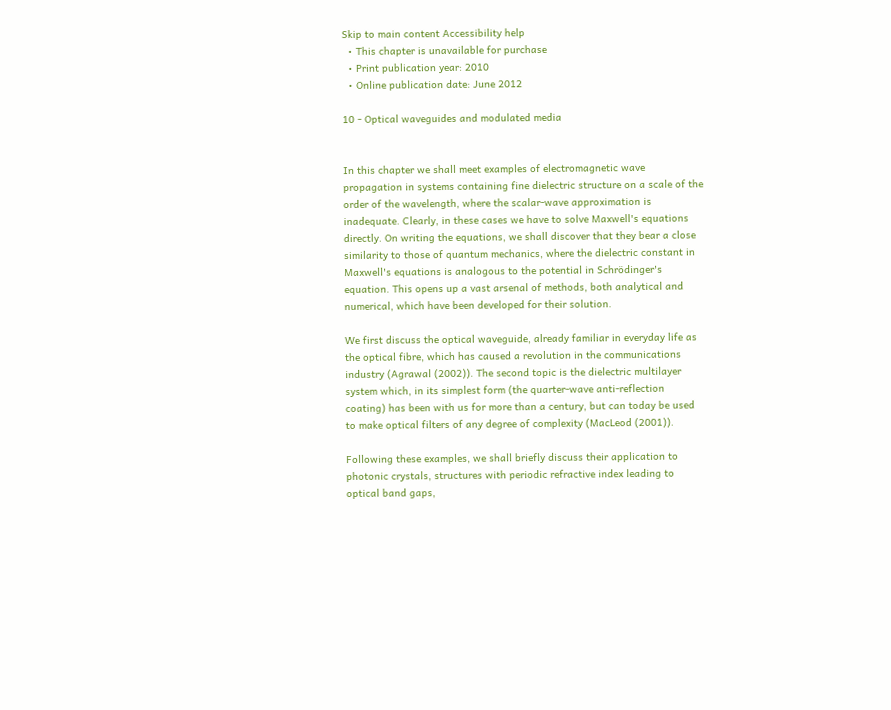Skip to main content Accessibility help
  • This chapter is unavailable for purchase
  • Print publication year: 2010
  • Online publication date: June 2012

10 - Optical waveguides and modulated media


In this chapter we shall meet examples of electromagnetic wave propagation in systems containing fine dielectric structure on a scale of the order of the wavelength, where the scalar-wave approximation is inadequate. Clearly, in these cases we have to solve Maxwell's equations directly. On writing the equations, we shall discover that they bear a close similarity to those of quantum mechanics, where the dielectric constant in Maxwell's equations is analogous to the potential in Schrödinger's equation. This opens up a vast arsenal of methods, both analytical and numerical, which have been developed for their solution.

We first discuss the optical waveguide, already familiar in everyday life as the optical fibre, which has caused a revolution in the communications industry (Agrawal (2002)). The second topic is the dielectric multilayer system which, in its simplest form (the quarter-wave anti-reflection coating) has been with us for more than a century, but can today be used to make optical filters of any degree of complexity (MacLeod (2001)).

Following these examples, we shall briefly discuss their application to photonic crystals, structures with periodic refractive index leading to optical band gaps,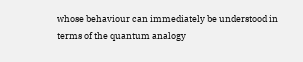whose behaviour can immediately be understood in terms of the quantum analogy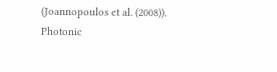(Joannopoulos et al. (2008)). Photonic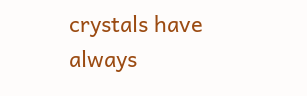crystals have always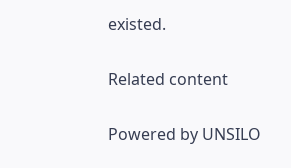existed.

Related content

Powered by UNSILO